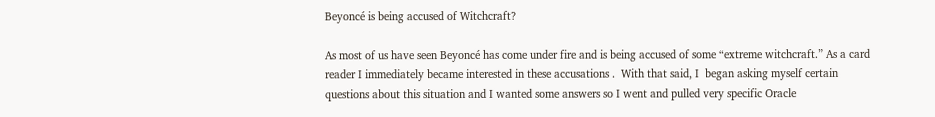Beyoncé is being accused of Witchcraft?

As most of us have seen Beyoncé has come under fire and is being accused of some “extreme witchcraft.” As a card reader I immediately became interested in these accusations .  With that said, I  began asking myself certain questions about this situation and I wanted some answers so I went and pulled very specific Oracle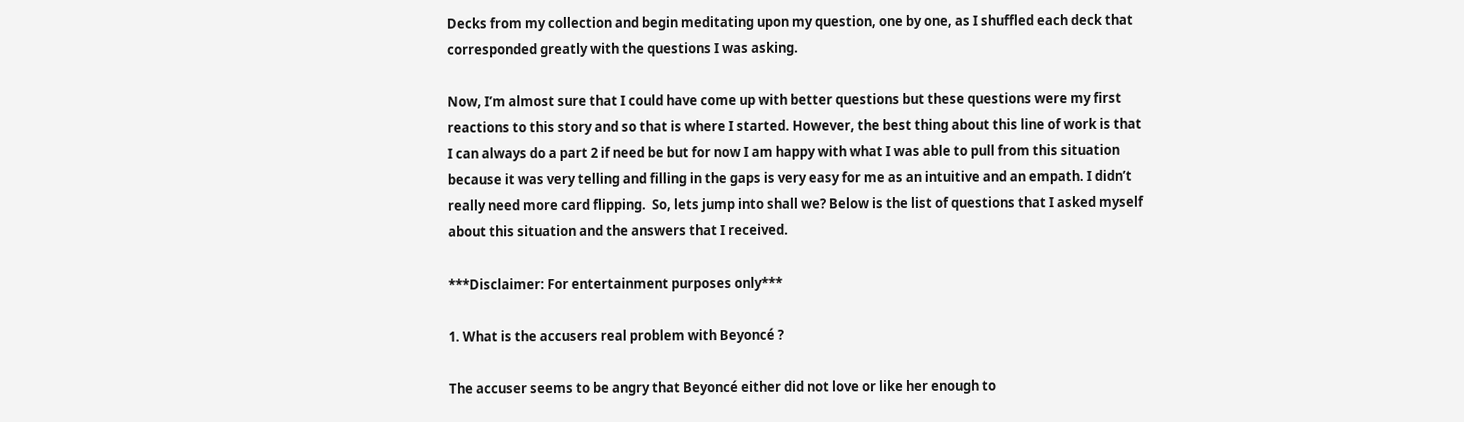Decks from my collection and begin meditating upon my question, one by one, as I shuffled each deck that corresponded greatly with the questions I was asking.

Now, I’m almost sure that I could have come up with better questions but these questions were my first reactions to this story and so that is where I started. However, the best thing about this line of work is that I can always do a part 2 if need be but for now I am happy with what I was able to pull from this situation because it was very telling and filling in the gaps is very easy for me as an intuitive and an empath. I didn’t really need more card flipping.  So, lets jump into shall we? Below is the list of questions that I asked myself about this situation and the answers that I received.

***Disclaimer: For entertainment purposes only***

1. What is the accusers real problem with Beyoncé ?

The accuser seems to be angry that Beyoncé either did not love or like her enough to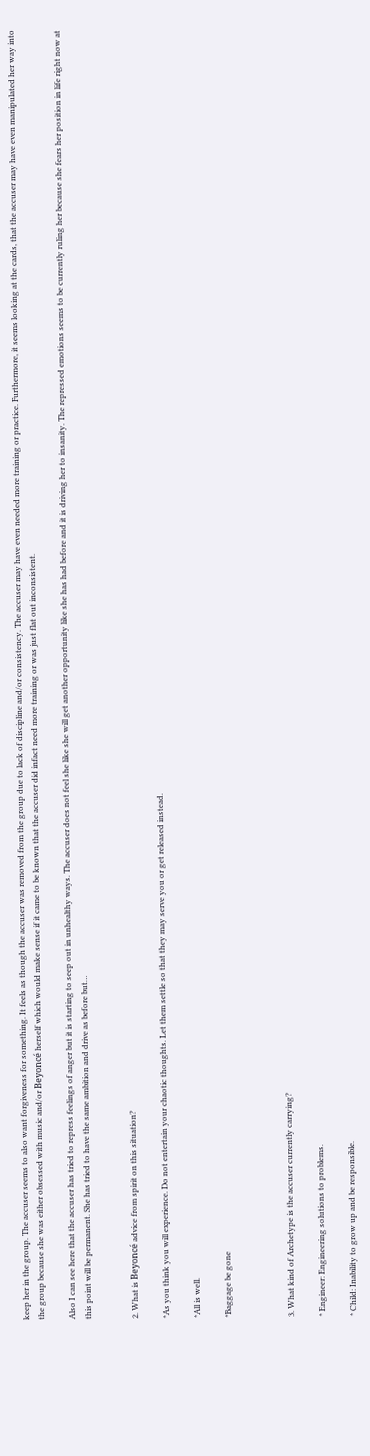keep her in the group. The accuser seems to also want forgiveness for something. It feels as though the accuser was removed from the group due to lack of discipline and/or consistency. The accuser may have even needed more training or practice. Furthermore, it seems looking at the cards, that the accuser may have even manipulated her way into the group because she was either obsessed with music and/or Beyoncé herself which would make sense if it came to be known that the accuser did infact need more training or was just flat out inconsistent.

Also I can see here that the accuser has tried to repress feelings of anger but it is starting to seep out in unhealthy ways. The accuser does not feel she like she will get another opportunity like she has had before and it is driving her to insanity. The repressed emotions seems to be currently ruling her because she fears her position in life right now at this point will be permanent. She has tried to have the same ambition and drive as before but…


2. What is Beyoncé advice from spirit on this situation?

*As you think you will experience. Do not entertain your chaotic thoughts. Let them settle so that they may serve you or get released instead.

*All is well.

*Baggage be gone



3. What kind of Archetype is the accuser currently carrying?

* Engineer: Engineering solutions to problems.

* Child: Inability to grow up and be responsible.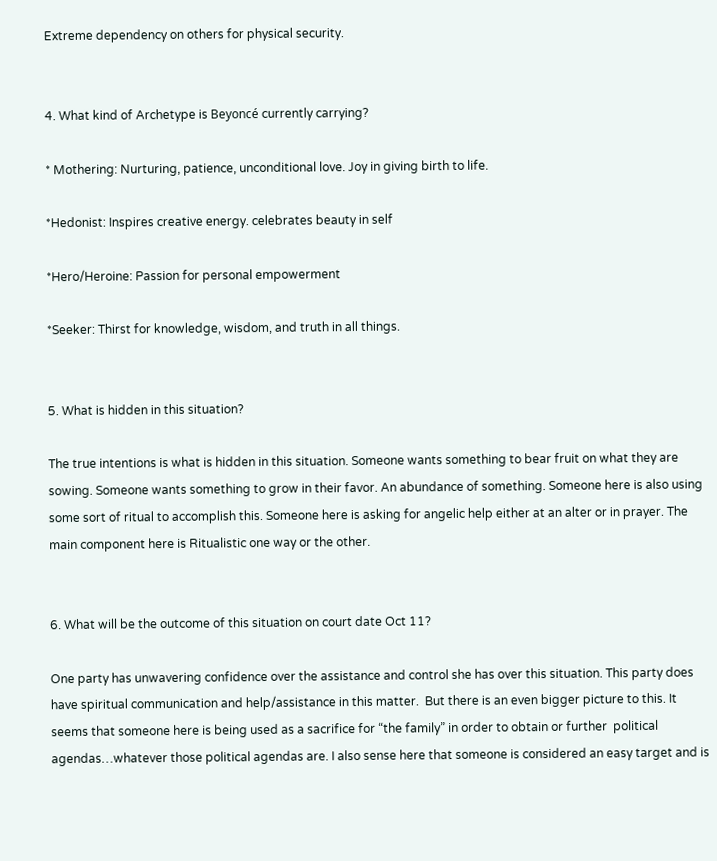Extreme dependency on others for physical security.


4. What kind of Archetype is Beyoncé currently carrying?

* Mothering: Nurturing, patience, unconditional love. Joy in giving birth to life.

*Hedonist: Inspires creative energy. celebrates beauty in self

*Hero/Heroine: Passion for personal empowerment

*Seeker: Thirst for knowledge, wisdom, and truth in all things.


5. What is hidden in this situation?

The true intentions is what is hidden in this situation. Someone wants something to bear fruit on what they are sowing. Someone wants something to grow in their favor. An abundance of something. Someone here is also using some sort of ritual to accomplish this. Someone here is asking for angelic help either at an alter or in prayer. The main component here is Ritualistic one way or the other.


6. What will be the outcome of this situation on court date Oct 11?

One party has unwavering confidence over the assistance and control she has over this situation. This party does have spiritual communication and help/assistance in this matter.  But there is an even bigger picture to this. It seems that someone here is being used as a sacrifice for “the family” in order to obtain or further  political  agendas…whatever those political agendas are. I also sense here that someone is considered an easy target and is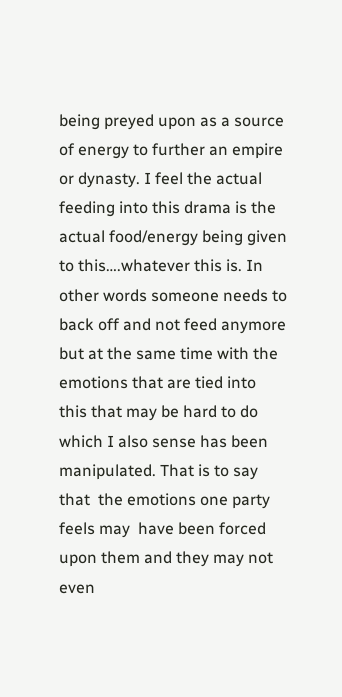being preyed upon as a source of energy to further an empire or dynasty. I feel the actual feeding into this drama is the actual food/energy being given to this….whatever this is. In other words someone needs to back off and not feed anymore but at the same time with the emotions that are tied into this that may be hard to do which I also sense has been manipulated. That is to say that  the emotions one party feels may  have been forced upon them and they may not even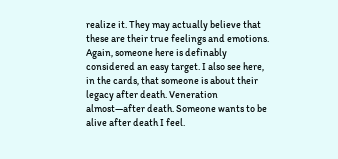realize it. They may actually believe that these are their true feelings and emotions. Again, someone here is definably considered an easy target. I also see here, in the cards, that someone is about their legacy after death. Veneration almost—after death. Someone wants to be alive after death I feel.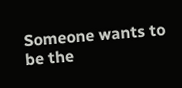Someone wants to be the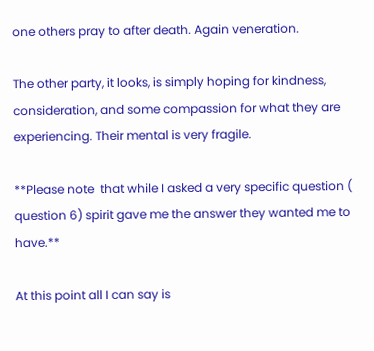one others pray to after death. Again veneration.

The other party, it looks, is simply hoping for kindness, consideration, and some compassion for what they are experiencing. Their mental is very fragile.

**Please note  that while I asked a very specific question ( question 6) spirit gave me the answer they wanted me to have.**

At this point all I can say is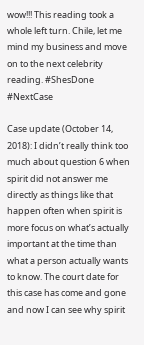wow!!! This reading took a whole left turn. Chile, let me mind my business and move on to the next celebrity reading. #ShesDone #NextCase

Case update (October 14, 2018): I didn’t really think too much about question 6 when spirit did not answer me directly as things like that happen often when spirit is more focus on what’s actually important at the time than what a person actually wants to know. The court date for this case has come and gone and now I can see why spirit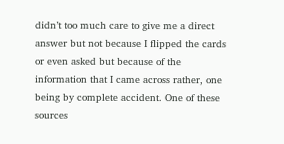didn’t too much care to give me a direct answer but not because I flipped the cards or even asked but because of the information that I came across rather, one being by complete accident. One of these sources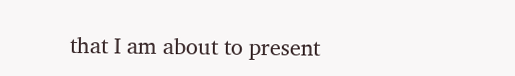that I am about to present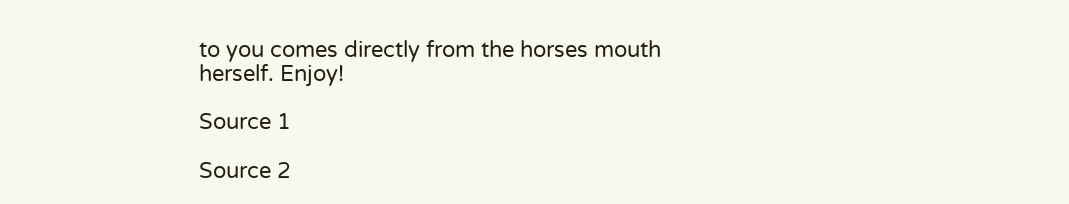to you comes directly from the horses mouth herself. Enjoy!

Source 1

Source 2